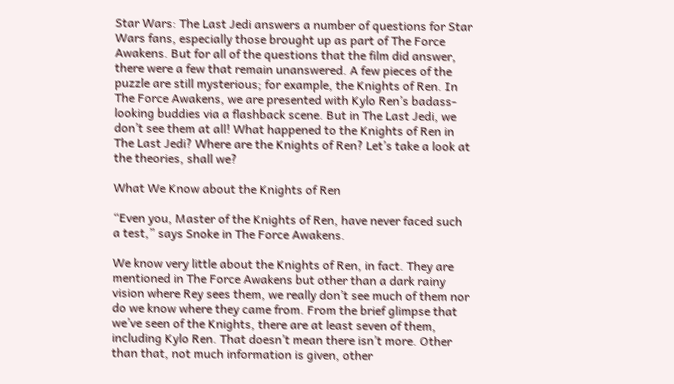Star Wars: The Last Jedi answers a number of questions for Star Wars fans, especially those brought up as part of The Force Awakens. But for all of the questions that the film did answer, there were a few that remain unanswered. A few pieces of the puzzle are still mysterious; for example, the Knights of Ren. In The Force Awakens, we are presented with Kylo Ren’s badass-looking buddies via a flashback scene. But in The Last Jedi, we don’t see them at all! What happened to the Knights of Ren in The Last Jedi? Where are the Knights of Ren? Let’s take a look at the theories, shall we?

What We Know about the Knights of Ren

“Even you, Master of the Knights of Ren, have never faced such a test,” says Snoke in The Force Awakens.

We know very little about the Knights of Ren, in fact. They are mentioned in The Force Awakens but other than a dark rainy vision where Rey sees them, we really don’t see much of them nor do we know where they came from. From the brief glimpse that we’ve seen of the Knights, there are at least seven of them, including Kylo Ren. That doesn’t mean there isn’t more. Other than that, not much information is given, other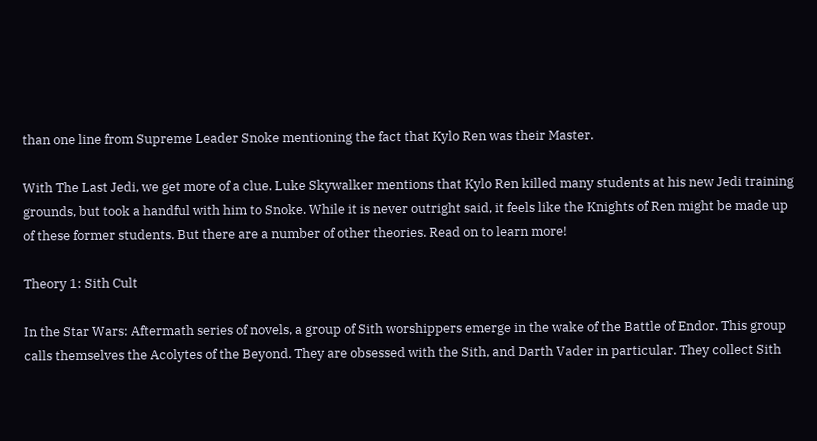than one line from Supreme Leader Snoke mentioning the fact that Kylo Ren was their Master.

With The Last Jedi, we get more of a clue. Luke Skywalker mentions that Kylo Ren killed many students at his new Jedi training grounds, but took a handful with him to Snoke. While it is never outright said, it feels like the Knights of Ren might be made up of these former students. But there are a number of other theories. Read on to learn more!

Theory 1: Sith Cult

In the Star Wars: Aftermath series of novels, a group of Sith worshippers emerge in the wake of the Battle of Endor. This group calls themselves the Acolytes of the Beyond. They are obsessed with the Sith, and Darth Vader in particular. They collect Sith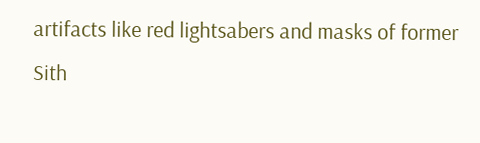artifacts like red lightsabers and masks of former Sith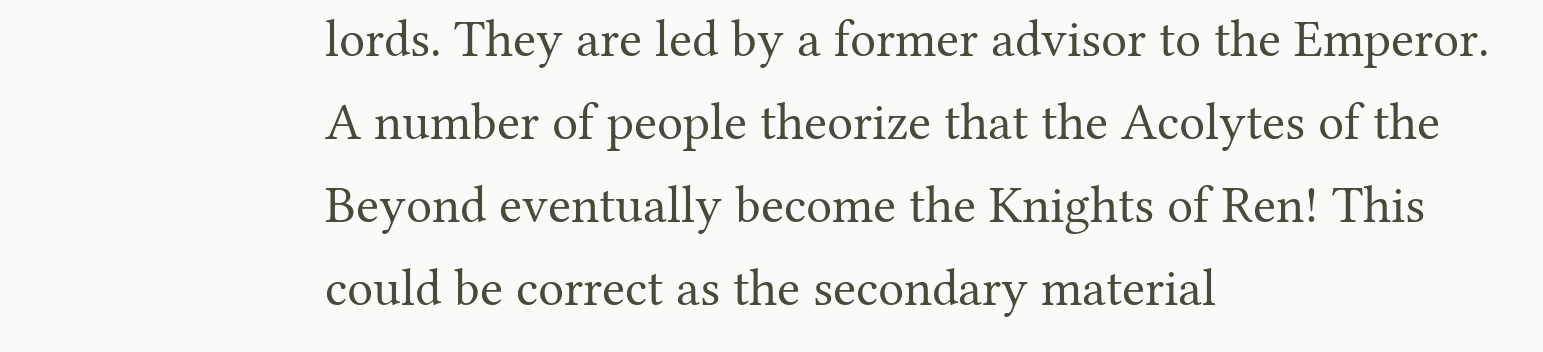lords. They are led by a former advisor to the Emperor. A number of people theorize that the Acolytes of the Beyond eventually become the Knights of Ren! This could be correct as the secondary material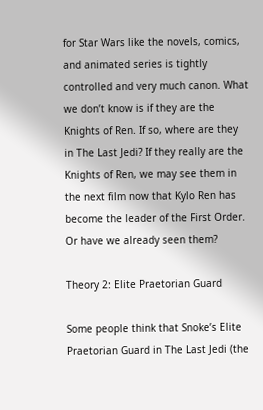for Star Wars like the novels, comics, and animated series is tightly controlled and very much canon. What we don’t know is if they are the Knights of Ren. If so, where are they in The Last Jedi? If they really are the Knights of Ren, we may see them in the next film now that Kylo Ren has become the leader of the First Order. Or have we already seen them?

Theory 2: Elite Praetorian Guard

Some people think that Snoke’s Elite Praetorian Guard in The Last Jedi (the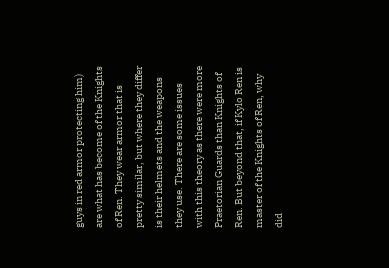guys in red armor protecting him) are what has become of the Knights of Ren. They wear armor that is pretty similar, but where they differ is their helmets and the weapons they use. There are some issues with this theory as there were more Praetorian Guards than Knights of Ren. But beyond that, if Kylo Ren is master of the Knights of Ren, why did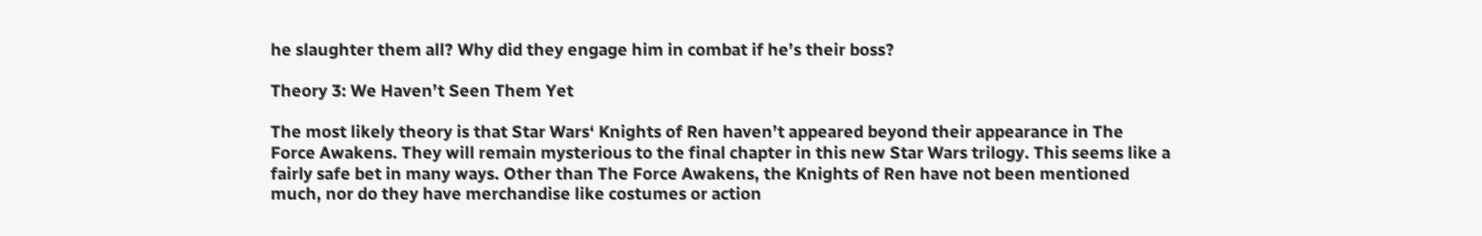he slaughter them all? Why did they engage him in combat if he’s their boss?

Theory 3: We Haven’t Seen Them Yet

The most likely theory is that Star Wars‘ Knights of Ren haven’t appeared beyond their appearance in The Force Awakens. They will remain mysterious to the final chapter in this new Star Wars trilogy. This seems like a fairly safe bet in many ways. Other than The Force Awakens, the Knights of Ren have not been mentioned much, nor do they have merchandise like costumes or action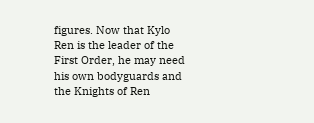figures. Now that Kylo Ren is the leader of the First Order, he may need his own bodyguards and the Knights of Ren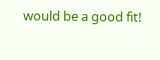would be a good fit!